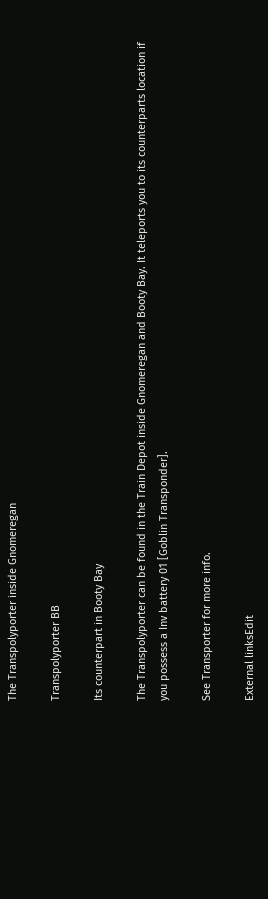The Transpolyporter inside Gnomeregan

Transpolyporter BB

Its counterpart in Booty Bay

The Transpolyporter can be found in the Train Depot inside Gnomeregan and Booty Bay. It teleports you to its counterparts location if you possess a Inv battery 01 [Goblin Transponder].

See Transporter for more info.

External linksEdit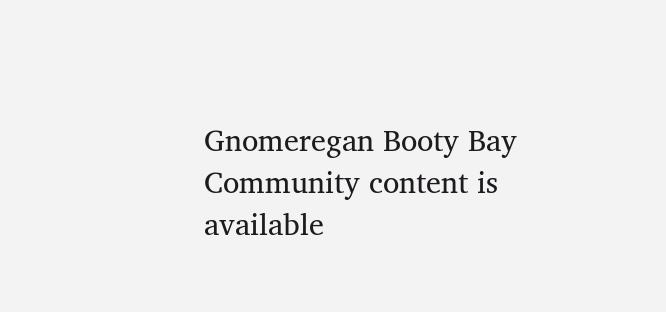Gnomeregan Booty Bay
Community content is available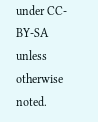under CC-BY-SA unless otherwise noted.